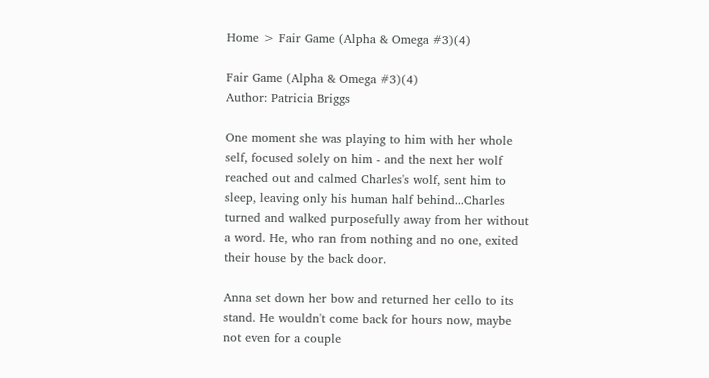Home > Fair Game (Alpha & Omega #3)(4)

Fair Game (Alpha & Omega #3)(4)
Author: Patricia Briggs

One moment she was playing to him with her whole self, focused solely on him - and the next her wolf reached out and calmed Charles's wolf, sent him to sleep, leaving only his human half behind...Charles turned and walked purposefully away from her without a word. He, who ran from nothing and no one, exited their house by the back door.

Anna set down her bow and returned her cello to its stand. He wouldn't come back for hours now, maybe not even for a couple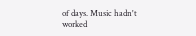of days. Music hadn't worked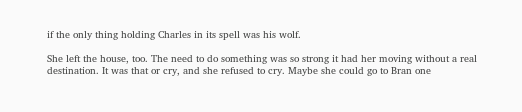if the only thing holding Charles in its spell was his wolf.

She left the house, too. The need to do something was so strong it had her moving without a real destination. It was that or cry, and she refused to cry. Maybe she could go to Bran one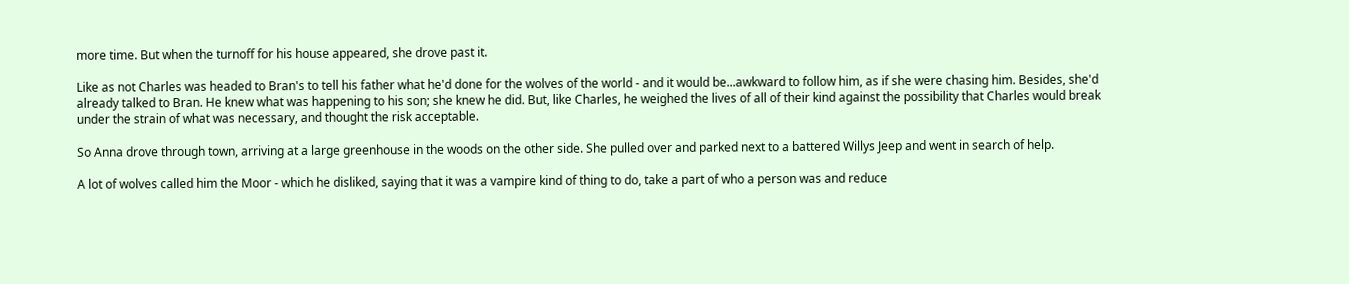more time. But when the turnoff for his house appeared, she drove past it.

Like as not Charles was headed to Bran's to tell his father what he'd done for the wolves of the world - and it would be...awkward to follow him, as if she were chasing him. Besides, she'd already talked to Bran. He knew what was happening to his son; she knew he did. But, like Charles, he weighed the lives of all of their kind against the possibility that Charles would break under the strain of what was necessary, and thought the risk acceptable.

So Anna drove through town, arriving at a large greenhouse in the woods on the other side. She pulled over and parked next to a battered Willys Jeep and went in search of help.

A lot of wolves called him the Moor - which he disliked, saying that it was a vampire kind of thing to do, take a part of who a person was and reduce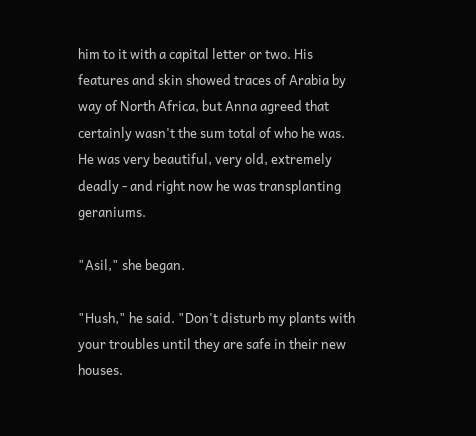him to it with a capital letter or two. His features and skin showed traces of Arabia by way of North Africa, but Anna agreed that certainly wasn't the sum total of who he was. He was very beautiful, very old, extremely deadly - and right now he was transplanting geraniums.

"Asil," she began.

"Hush," he said. "Don't disturb my plants with your troubles until they are safe in their new houses.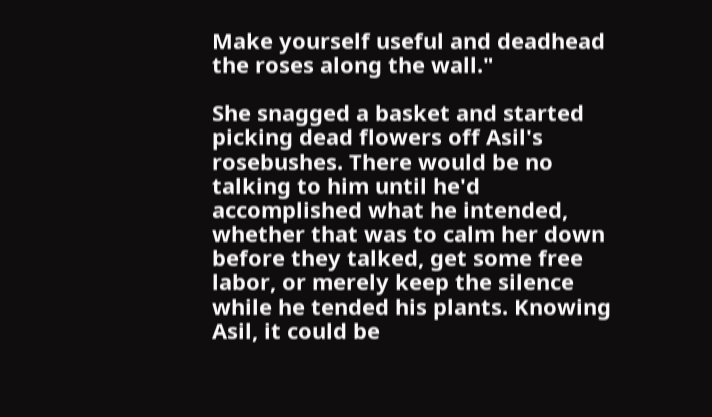Make yourself useful and deadhead the roses along the wall."

She snagged a basket and started picking dead flowers off Asil's rosebushes. There would be no talking to him until he'd accomplished what he intended, whether that was to calm her down before they talked, get some free labor, or merely keep the silence while he tended his plants. Knowing Asil, it could be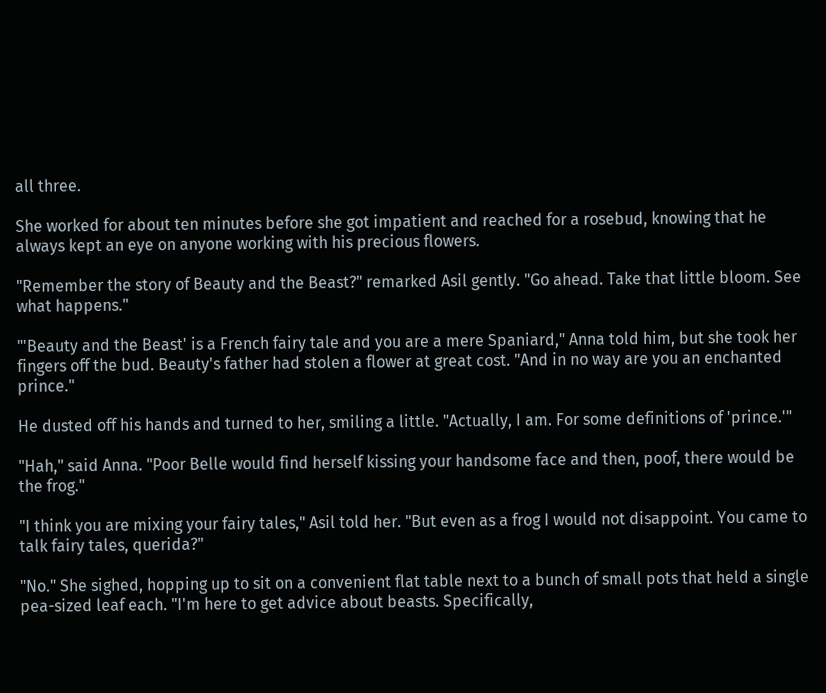all three.

She worked for about ten minutes before she got impatient and reached for a rosebud, knowing that he always kept an eye on anyone working with his precious flowers.

"Remember the story of Beauty and the Beast?" remarked Asil gently. "Go ahead. Take that little bloom. See what happens."

"'Beauty and the Beast' is a French fairy tale and you are a mere Spaniard," Anna told him, but she took her fingers off the bud. Beauty's father had stolen a flower at great cost. "And in no way are you an enchanted prince."

He dusted off his hands and turned to her, smiling a little. "Actually, I am. For some definitions of 'prince.'"

"Hah," said Anna. "Poor Belle would find herself kissing your handsome face and then, poof, there would be the frog."

"I think you are mixing your fairy tales," Asil told her. "But even as a frog I would not disappoint. You came to talk fairy tales, querida?"

"No." She sighed, hopping up to sit on a convenient flat table next to a bunch of small pots that held a single pea-sized leaf each. "I'm here to get advice about beasts. Specifically,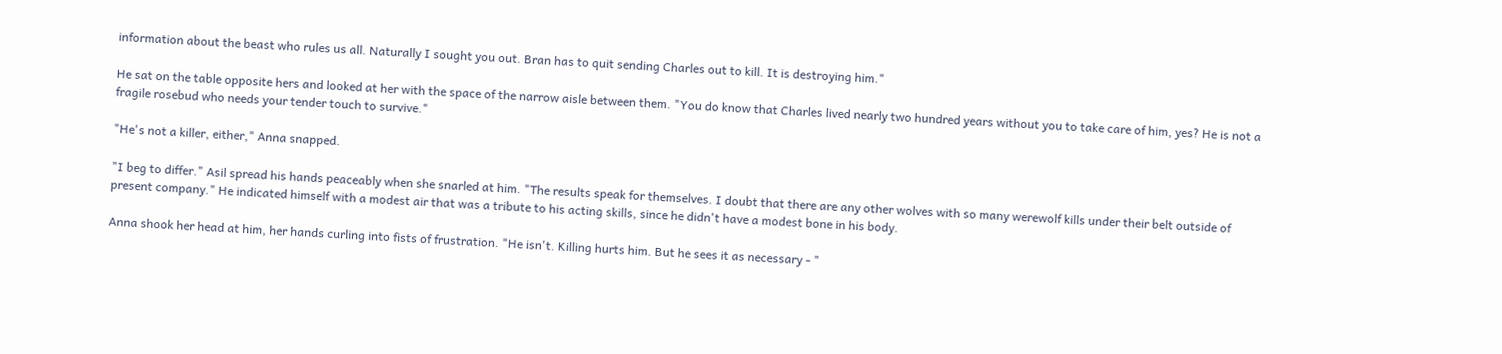information about the beast who rules us all. Naturally I sought you out. Bran has to quit sending Charles out to kill. It is destroying him."

He sat on the table opposite hers and looked at her with the space of the narrow aisle between them. "You do know that Charles lived nearly two hundred years without you to take care of him, yes? He is not a fragile rosebud who needs your tender touch to survive."

"He's not a killer, either," Anna snapped.

"I beg to differ." Asil spread his hands peaceably when she snarled at him. "The results speak for themselves. I doubt that there are any other wolves with so many werewolf kills under their belt outside of present company." He indicated himself with a modest air that was a tribute to his acting skills, since he didn't have a modest bone in his body.

Anna shook her head at him, her hands curling into fists of frustration. "He isn't. Killing hurts him. But he sees it as necessary - "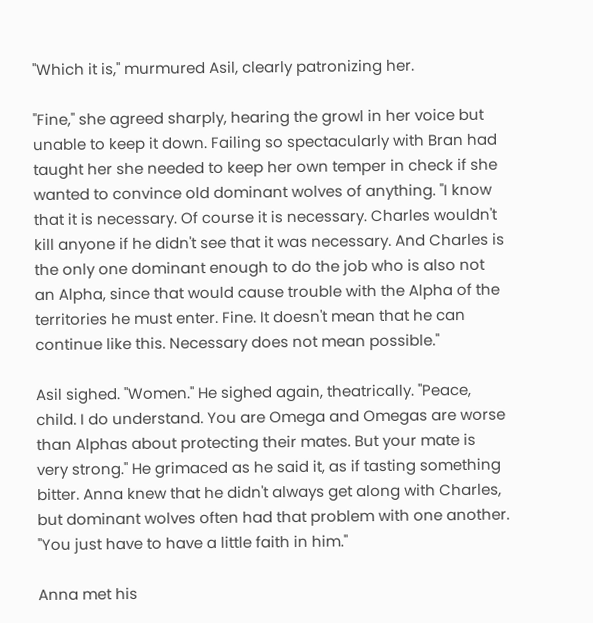"Which it is," murmured Asil, clearly patronizing her.

"Fine," she agreed sharply, hearing the growl in her voice but unable to keep it down. Failing so spectacularly with Bran had taught her she needed to keep her own temper in check if she wanted to convince old dominant wolves of anything. "I know that it is necessary. Of course it is necessary. Charles wouldn't kill anyone if he didn't see that it was necessary. And Charles is the only one dominant enough to do the job who is also not an Alpha, since that would cause trouble with the Alpha of the territories he must enter. Fine. It doesn't mean that he can continue like this. Necessary does not mean possible."

Asil sighed. "Women." He sighed again, theatrically. "Peace, child. I do understand. You are Omega and Omegas are worse than Alphas about protecting their mates. But your mate is very strong." He grimaced as he said it, as if tasting something bitter. Anna knew that he didn't always get along with Charles, but dominant wolves often had that problem with one another. "You just have to have a little faith in him."

Anna met his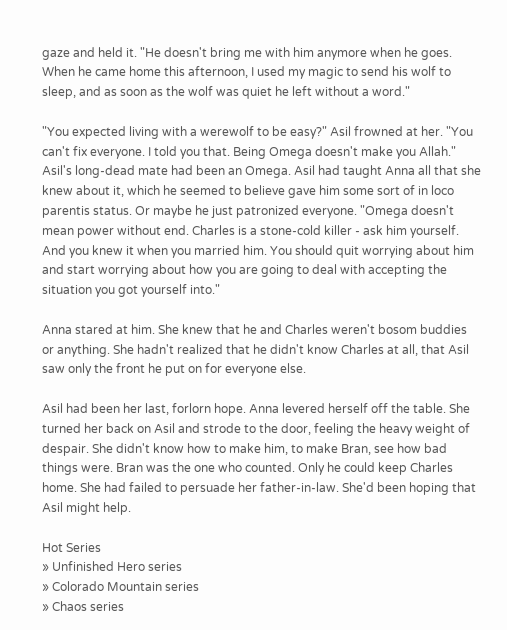gaze and held it. "He doesn't bring me with him anymore when he goes. When he came home this afternoon, I used my magic to send his wolf to sleep, and as soon as the wolf was quiet he left without a word."

"You expected living with a werewolf to be easy?" Asil frowned at her. "You can't fix everyone. I told you that. Being Omega doesn't make you Allah." Asil's long-dead mate had been an Omega. Asil had taught Anna all that she knew about it, which he seemed to believe gave him some sort of in loco parentis status. Or maybe he just patronized everyone. "Omega doesn't mean power without end. Charles is a stone-cold killer - ask him yourself. And you knew it when you married him. You should quit worrying about him and start worrying about how you are going to deal with accepting the situation you got yourself into."

Anna stared at him. She knew that he and Charles weren't bosom buddies or anything. She hadn't realized that he didn't know Charles at all, that Asil saw only the front he put on for everyone else.

Asil had been her last, forlorn hope. Anna levered herself off the table. She turned her back on Asil and strode to the door, feeling the heavy weight of despair. She didn't know how to make him, to make Bran, see how bad things were. Bran was the one who counted. Only he could keep Charles home. She had failed to persuade her father-in-law. She'd been hoping that Asil might help.

Hot Series
» Unfinished Hero series
» Colorado Mountain series
» Chaos series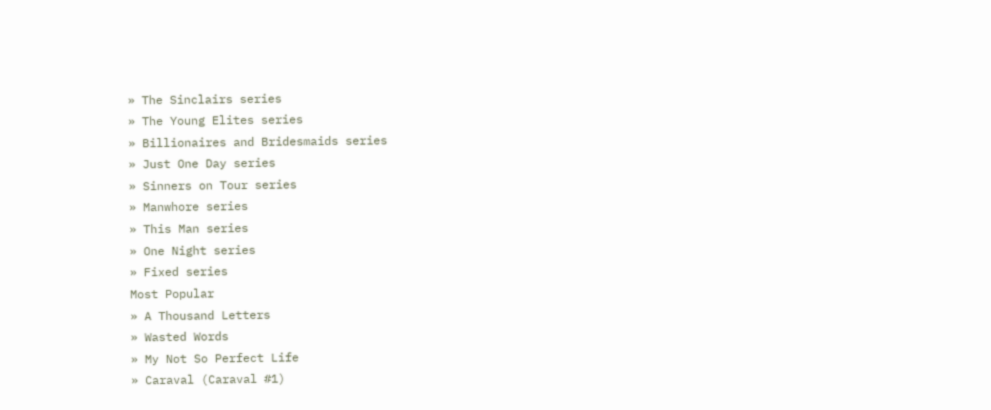» The Sinclairs series
» The Young Elites series
» Billionaires and Bridesmaids series
» Just One Day series
» Sinners on Tour series
» Manwhore series
» This Man series
» One Night series
» Fixed series
Most Popular
» A Thousand Letters
» Wasted Words
» My Not So Perfect Life
» Caraval (Caraval #1)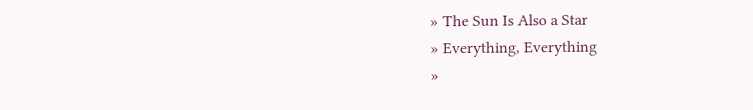» The Sun Is Also a Star
» Everything, Everything
»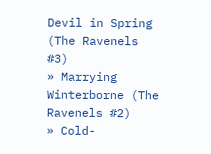Devil in Spring (The Ravenels #3)
» Marrying Winterborne (The Ravenels #2)
» Cold-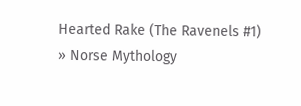Hearted Rake (The Ravenels #1)
» Norse Mythology